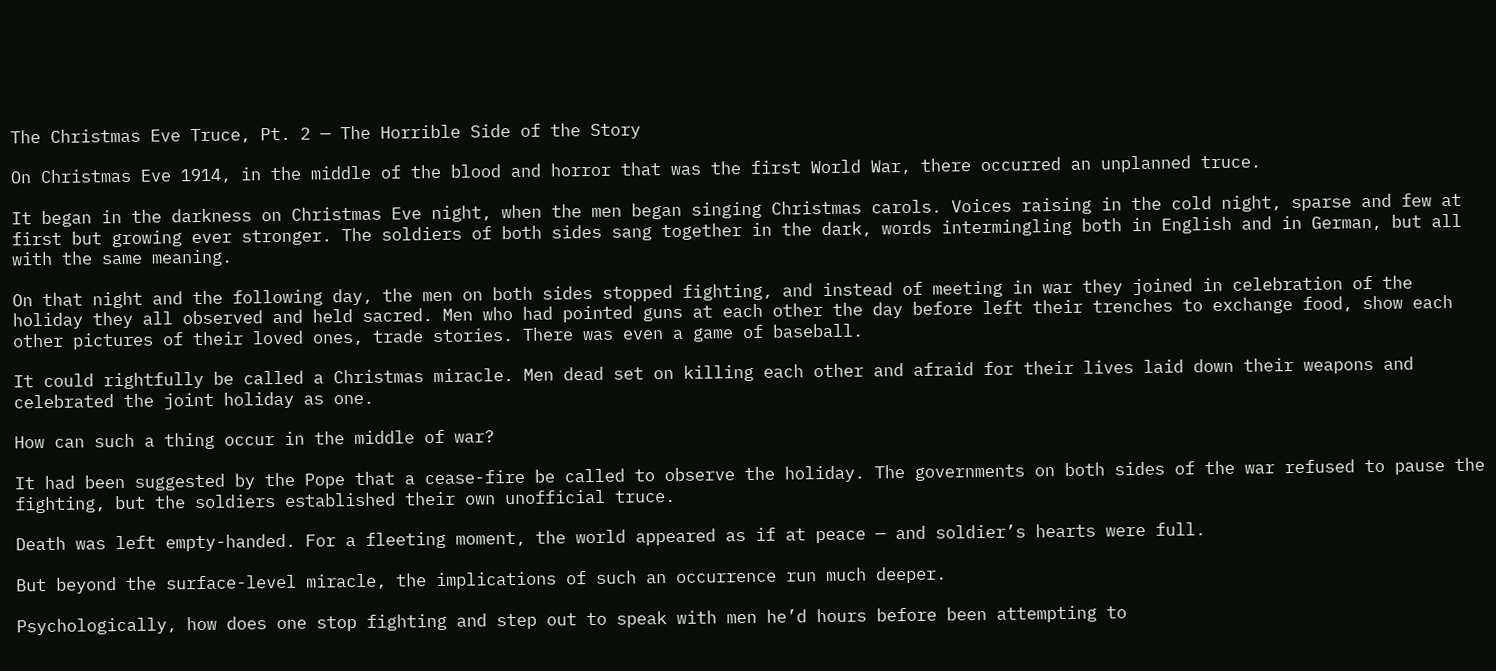The Christmas Eve Truce, Pt. 2 — The Horrible Side of the Story

On Christmas Eve 1914, in the middle of the blood and horror that was the first World War, there occurred an unplanned truce.

It began in the darkness on Christmas Eve night, when the men began singing Christmas carols. Voices raising in the cold night, sparse and few at first but growing ever stronger. The soldiers of both sides sang together in the dark, words intermingling both in English and in German, but all with the same meaning.

On that night and the following day, the men on both sides stopped fighting, and instead of meeting in war they joined in celebration of the holiday they all observed and held sacred. Men who had pointed guns at each other the day before left their trenches to exchange food, show each other pictures of their loved ones, trade stories. There was even a game of baseball.

It could rightfully be called a Christmas miracle. Men dead set on killing each other and afraid for their lives laid down their weapons and celebrated the joint holiday as one.

How can such a thing occur in the middle of war?

It had been suggested by the Pope that a cease-fire be called to observe the holiday. The governments on both sides of the war refused to pause the fighting, but the soldiers established their own unofficial truce.

Death was left empty-handed. For a fleeting moment, the world appeared as if at peace — and soldier’s hearts were full.

But beyond the surface-level miracle, the implications of such an occurrence run much deeper.

Psychologically, how does one stop fighting and step out to speak with men he’d hours before been attempting to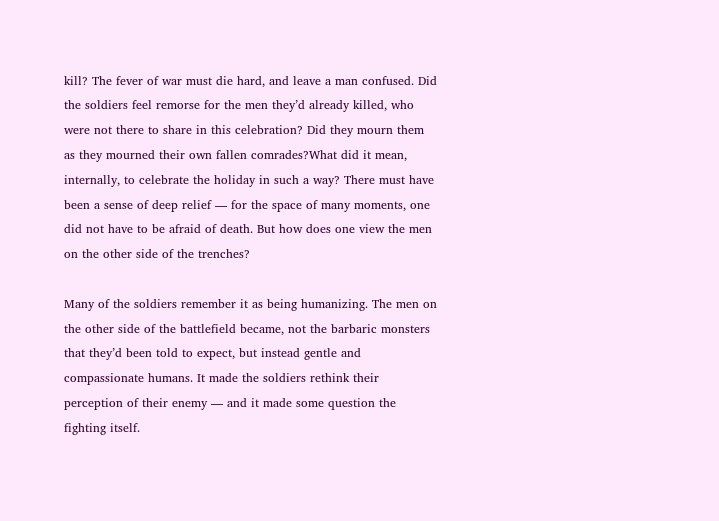kill? The fever of war must die hard, and leave a man confused. Did the soldiers feel remorse for the men they’d already killed, who were not there to share in this celebration? Did they mourn them as they mourned their own fallen comrades?What did it mean, internally, to celebrate the holiday in such a way? There must have been a sense of deep relief — for the space of many moments, one did not have to be afraid of death. But how does one view the men on the other side of the trenches?

Many of the soldiers remember it as being humanizing. The men on the other side of the battlefield became, not the barbaric monsters that they’d been told to expect, but instead gentle and compassionate humans. It made the soldiers rethink their perception of their enemy — and it made some question the fighting itself.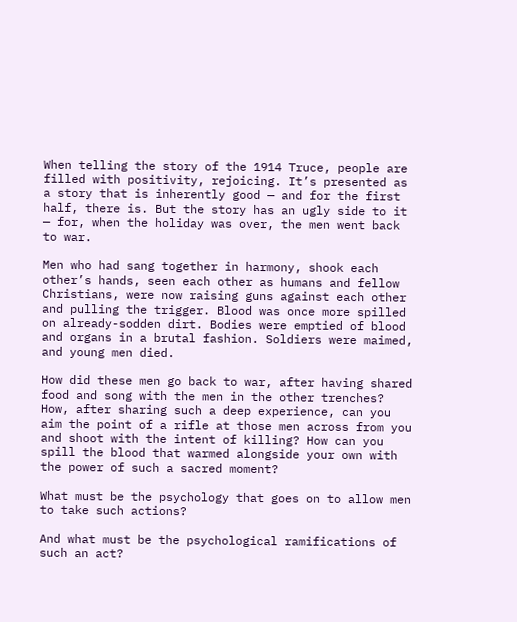When telling the story of the 1914 Truce, people are filled with positivity, rejoicing. It’s presented as a story that is inherently good — and for the first half, there is. But the story has an ugly side to it — for, when the holiday was over, the men went back to war.

Men who had sang together in harmony, shook each other’s hands, seen each other as humans and fellow Christians, were now raising guns against each other and pulling the trigger. Blood was once more spilled on already-sodden dirt. Bodies were emptied of blood and organs in a brutal fashion. Soldiers were maimed, and young men died.

How did these men go back to war, after having shared food and song with the men in the other trenches? How, after sharing such a deep experience, can you aim the point of a rifle at those men across from you and shoot with the intent of killing? How can you spill the blood that warmed alongside your own with the power of such a sacred moment?

What must be the psychology that goes on to allow men to take such actions?

And what must be the psychological ramifications of such an act?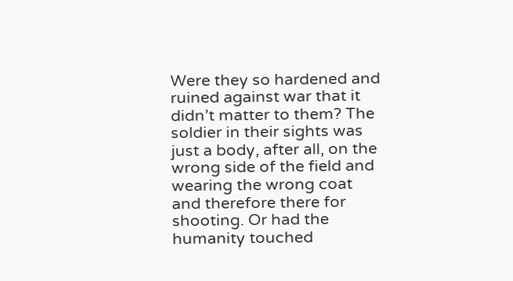Were they so hardened and ruined against war that it didn’t matter to them? The soldier in their sights was just a body, after all, on the wrong side of the field and wearing the wrong coat and therefore there for shooting. Or had the humanity touched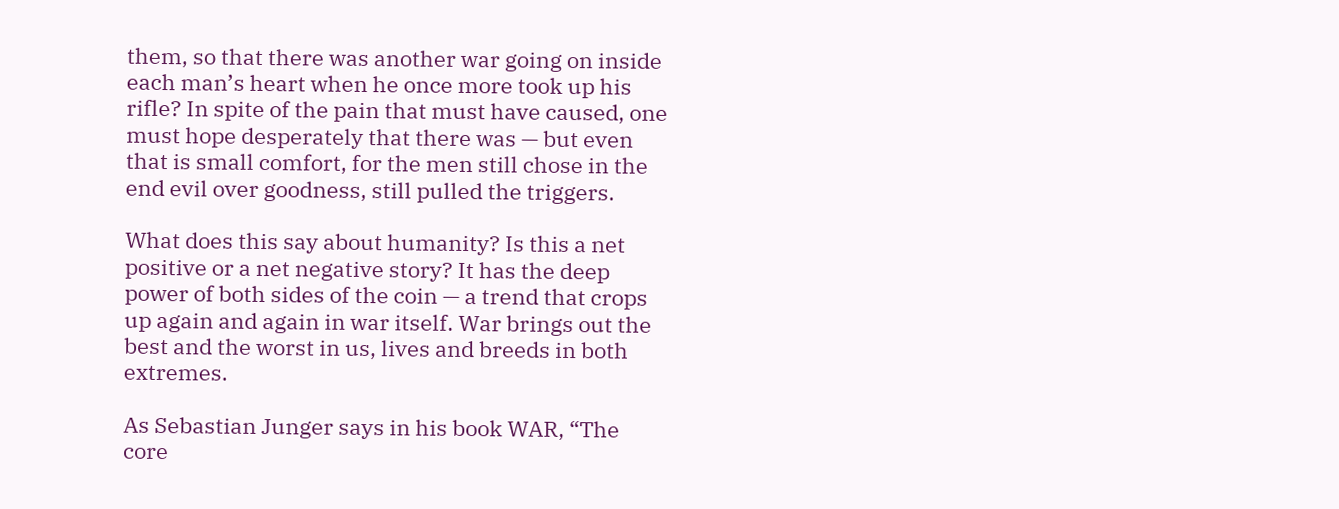them, so that there was another war going on inside each man’s heart when he once more took up his rifle? In spite of the pain that must have caused, one must hope desperately that there was — but even that is small comfort, for the men still chose in the end evil over goodness, still pulled the triggers.

What does this say about humanity? Is this a net positive or a net negative story? It has the deep power of both sides of the coin — a trend that crops up again and again in war itself. War brings out the best and the worst in us, lives and breeds in both extremes.

As Sebastian Junger says in his book WAR, “The core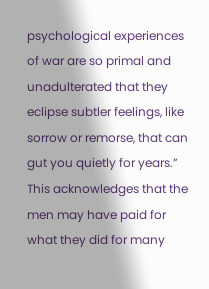psychological experiences of war are so primal and unadulterated that they eclipse subtler feelings, like sorrow or remorse, that can gut you quietly for years.” This acknowledges that the men may have paid for what they did for many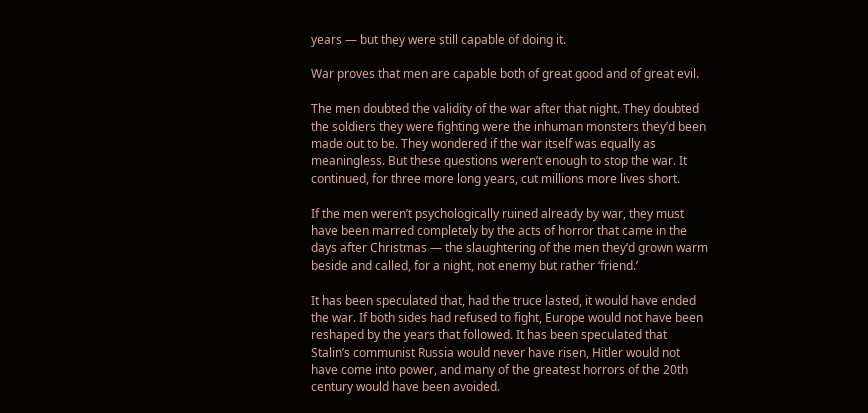years — but they were still capable of doing it.

War proves that men are capable both of great good and of great evil.

The men doubted the validity of the war after that night. They doubted the soldiers they were fighting were the inhuman monsters they’d been made out to be. They wondered if the war itself was equally as meaningless. But these questions weren’t enough to stop the war. It continued, for three more long years, cut millions more lives short.

If the men weren’t psychologically ruined already by war, they must have been marred completely by the acts of horror that came in the days after Christmas — the slaughtering of the men they’d grown warm beside and called, for a night, not enemy but rather ‘friend.’

It has been speculated that, had the truce lasted, it would have ended the war. If both sides had refused to fight, Europe would not have been reshaped by the years that followed. It has been speculated that Stalin’s communist Russia would never have risen, Hitler would not have come into power, and many of the greatest horrors of the 20th century would have been avoided.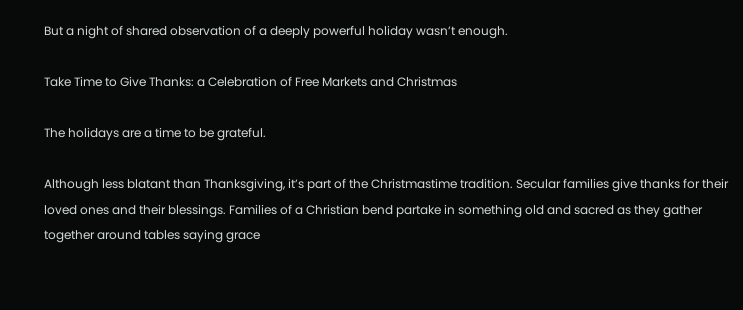But a night of shared observation of a deeply powerful holiday wasn’t enough.

Take Time to Give Thanks: a Celebration of Free Markets and Christmas

The holidays are a time to be grateful.

Although less blatant than Thanksgiving, it’s part of the Christmastime tradition. Secular families give thanks for their loved ones and their blessings. Families of a Christian bend partake in something old and sacred as they gather together around tables saying grace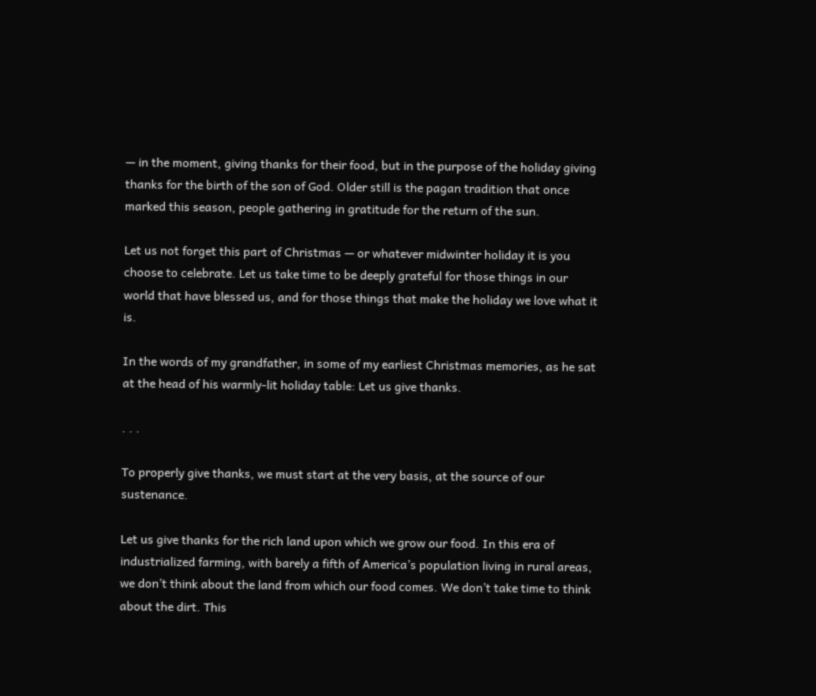— in the moment, giving thanks for their food, but in the purpose of the holiday giving thanks for the birth of the son of God. Older still is the pagan tradition that once marked this season, people gathering in gratitude for the return of the sun.

Let us not forget this part of Christmas — or whatever midwinter holiday it is you choose to celebrate. Let us take time to be deeply grateful for those things in our world that have blessed us, and for those things that make the holiday we love what it is.

In the words of my grandfather, in some of my earliest Christmas memories, as he sat at the head of his warmly-lit holiday table: Let us give thanks.

. . .

To properly give thanks, we must start at the very basis, at the source of our sustenance.

Let us give thanks for the rich land upon which we grow our food. In this era of industrialized farming, with barely a fifth of America’s population living in rural areas, we don’t think about the land from which our food comes. We don’t take time to think about the dirt. This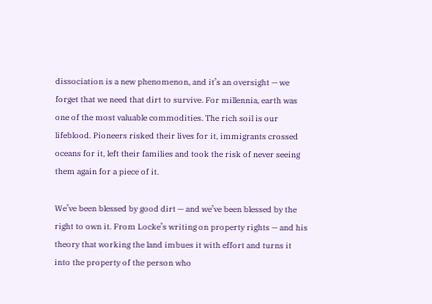dissociation is a new phenomenon, and it’s an oversight — we forget that we need that dirt to survive. For millennia, earth was one of the most valuable commodities. The rich soil is our lifeblood. Pioneers risked their lives for it, immigrants crossed oceans for it, left their families and took the risk of never seeing them again for a piece of it.

We’ve been blessed by good dirt — and we’ve been blessed by the right to own it. From Locke’s writing on property rights — and his theory that working the land imbues it with effort and turns it into the property of the person who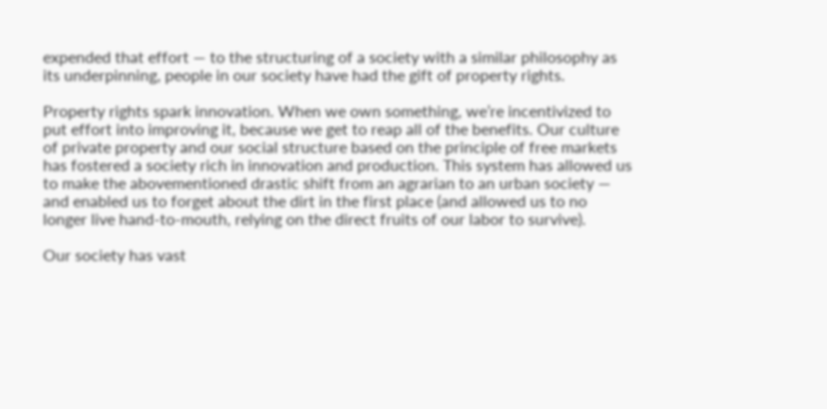expended that effort — to the structuring of a society with a similar philosophy as its underpinning, people in our society have had the gift of property rights.

Property rights spark innovation. When we own something, we’re incentivized to put effort into improving it, because we get to reap all of the benefits. Our culture of private property and our social structure based on the principle of free markets has fostered a society rich in innovation and production. This system has allowed us to make the abovementioned drastic shift from an agrarian to an urban society — and enabled us to forget about the dirt in the first place (and allowed us to no longer live hand-to-mouth, relying on the direct fruits of our labor to survive).

Our society has vast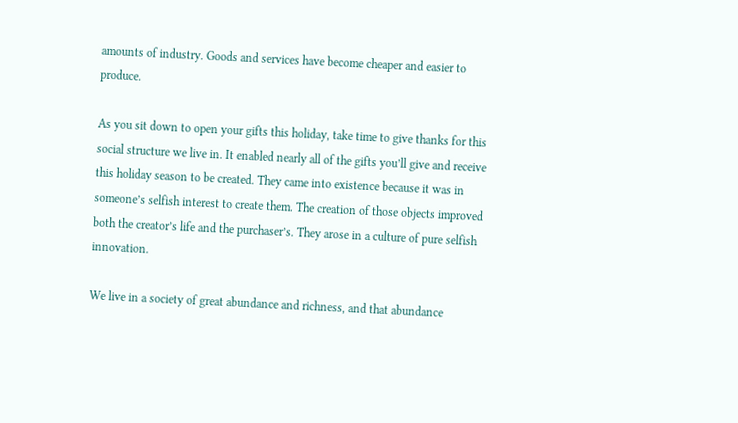amounts of industry. Goods and services have become cheaper and easier to produce.

As you sit down to open your gifts this holiday, take time to give thanks for this social structure we live in. It enabled nearly all of the gifts you’ll give and receive this holiday season to be created. They came into existence because it was in someone’s selfish interest to create them. The creation of those objects improved both the creator’s life and the purchaser’s. They arose in a culture of pure selfish innovation.

We live in a society of great abundance and richness, and that abundance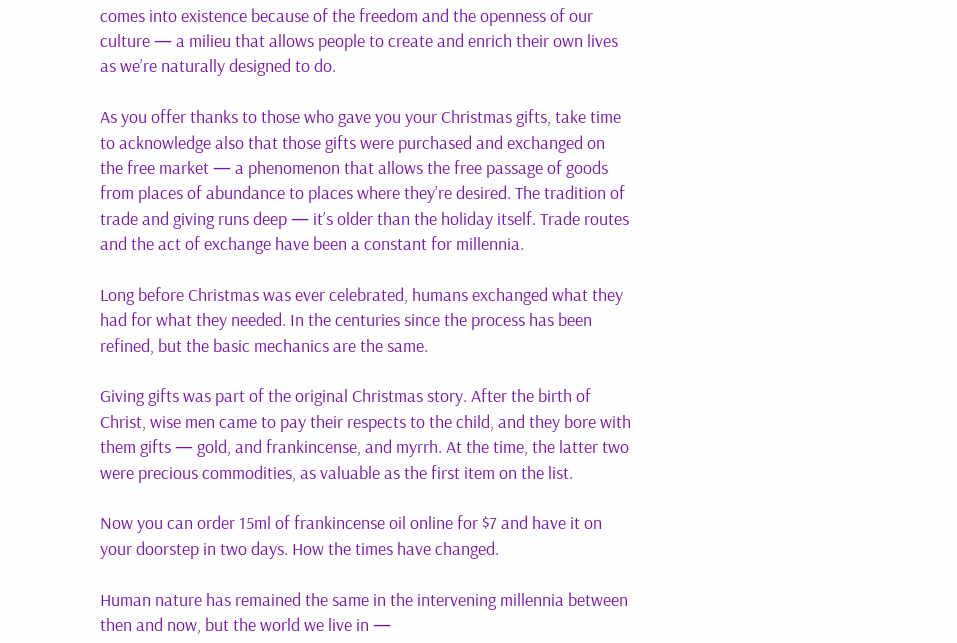comes into existence because of the freedom and the openness of our culture — a milieu that allows people to create and enrich their own lives as we’re naturally designed to do.

As you offer thanks to those who gave you your Christmas gifts, take time to acknowledge also that those gifts were purchased and exchanged on the free market — a phenomenon that allows the free passage of goods from places of abundance to places where they’re desired. The tradition of trade and giving runs deep — it’s older than the holiday itself. Trade routes and the act of exchange have been a constant for millennia.

Long before Christmas was ever celebrated, humans exchanged what they had for what they needed. In the centuries since the process has been refined, but the basic mechanics are the same.

Giving gifts was part of the original Christmas story. After the birth of Christ, wise men came to pay their respects to the child, and they bore with them gifts — gold, and frankincense, and myrrh. At the time, the latter two were precious commodities, as valuable as the first item on the list.

Now you can order 15ml of frankincense oil online for $7 and have it on your doorstep in two days. How the times have changed.

Human nature has remained the same in the intervening millennia between then and now, but the world we live in —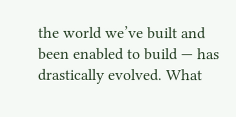the world we’ve built and been enabled to build — has drastically evolved. What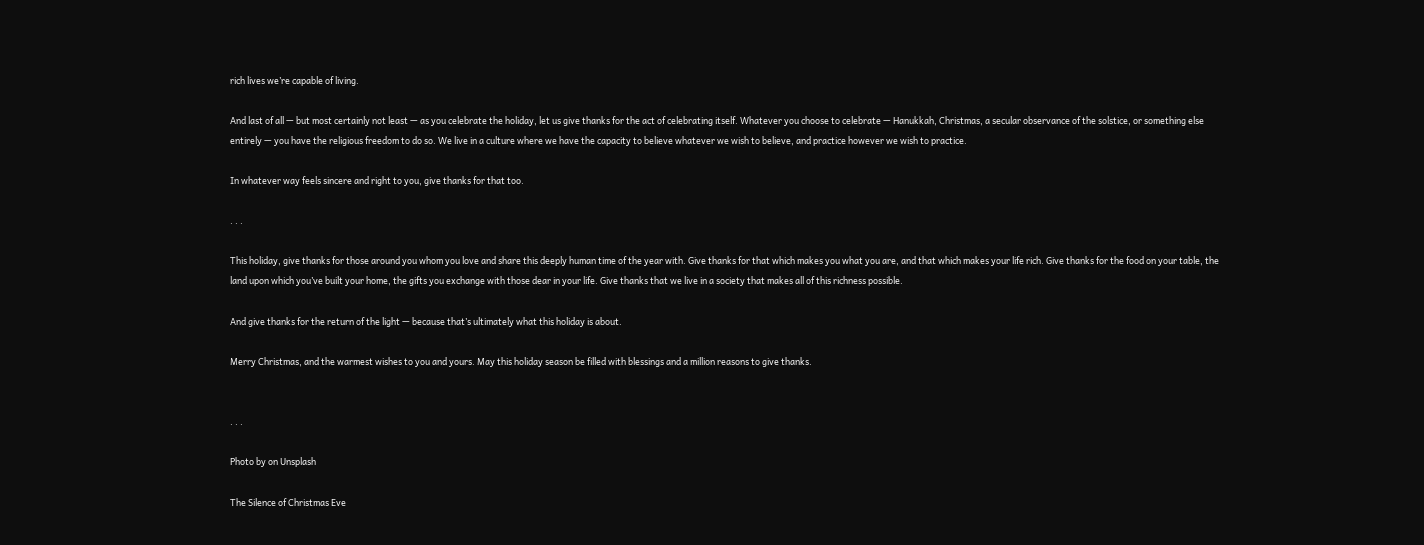rich lives we’re capable of living.

And last of all — but most certainly not least — as you celebrate the holiday, let us give thanks for the act of celebrating itself. Whatever you choose to celebrate — Hanukkah, Christmas, a secular observance of the solstice, or something else entirely — you have the religious freedom to do so. We live in a culture where we have the capacity to believe whatever we wish to believe, and practice however we wish to practice.

In whatever way feels sincere and right to you, give thanks for that too.

. . .

This holiday, give thanks for those around you whom you love and share this deeply human time of the year with. Give thanks for that which makes you what you are, and that which makes your life rich. Give thanks for the food on your table, the land upon which you’ve built your home, the gifts you exchange with those dear in your life. Give thanks that we live in a society that makes all of this richness possible.

And give thanks for the return of the light — because that’s ultimately what this holiday is about.

Merry Christmas, and the warmest wishes to you and yours. May this holiday season be filled with blessings and a million reasons to give thanks.


. . .

Photo by on Unsplash

The Silence of Christmas Eve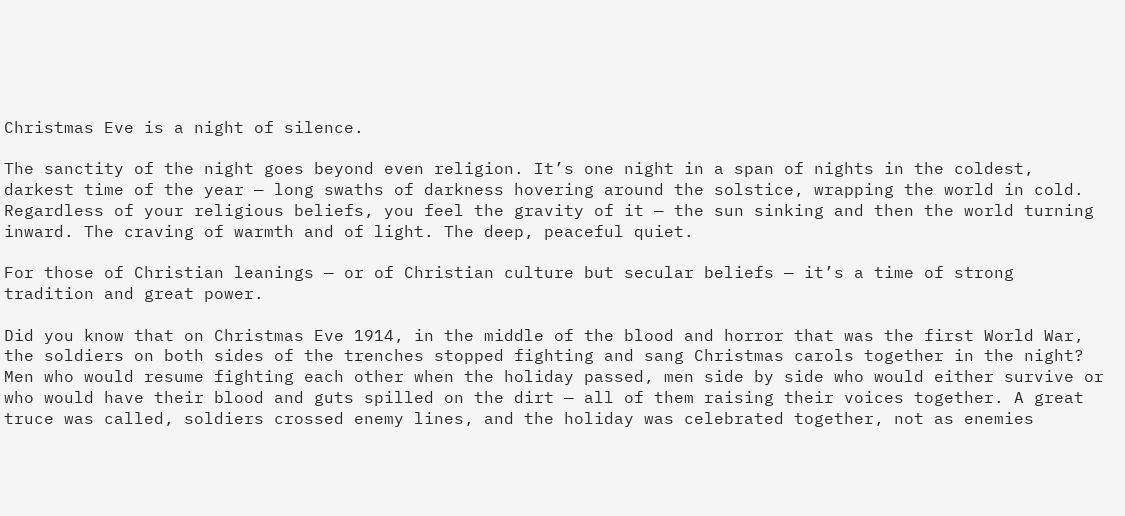Christmas Eve is a night of silence.

The sanctity of the night goes beyond even religion. It’s one night in a span of nights in the coldest, darkest time of the year — long swaths of darkness hovering around the solstice, wrapping the world in cold. Regardless of your religious beliefs, you feel the gravity of it — the sun sinking and then the world turning inward. The craving of warmth and of light. The deep, peaceful quiet.

For those of Christian leanings — or of Christian culture but secular beliefs — it’s a time of strong tradition and great power.

Did you know that on Christmas Eve 1914, in the middle of the blood and horror that was the first World War, the soldiers on both sides of the trenches stopped fighting and sang Christmas carols together in the night? Men who would resume fighting each other when the holiday passed, men side by side who would either survive or who would have their blood and guts spilled on the dirt — all of them raising their voices together. A great truce was called, soldiers crossed enemy lines, and the holiday was celebrated together, not as enemies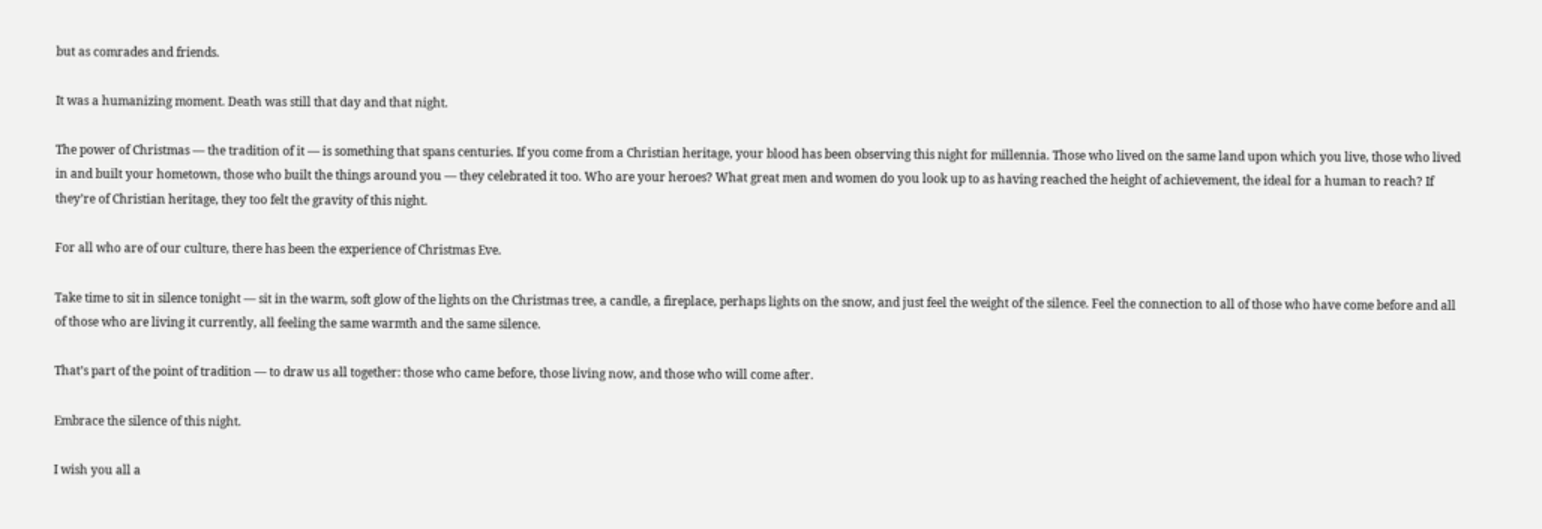but as comrades and friends.

It was a humanizing moment. Death was still that day and that night.

The power of Christmas — the tradition of it — is something that spans centuries. If you come from a Christian heritage, your blood has been observing this night for millennia. Those who lived on the same land upon which you live, those who lived in and built your hometown, those who built the things around you — they celebrated it too. Who are your heroes? What great men and women do you look up to as having reached the height of achievement, the ideal for a human to reach? If they’re of Christian heritage, they too felt the gravity of this night.

For all who are of our culture, there has been the experience of Christmas Eve.

Take time to sit in silence tonight — sit in the warm, soft glow of the lights on the Christmas tree, a candle, a fireplace, perhaps lights on the snow, and just feel the weight of the silence. Feel the connection to all of those who have come before and all of those who are living it currently, all feeling the same warmth and the same silence.

That’s part of the point of tradition — to draw us all together: those who came before, those living now, and those who will come after.

Embrace the silence of this night.

I wish you all a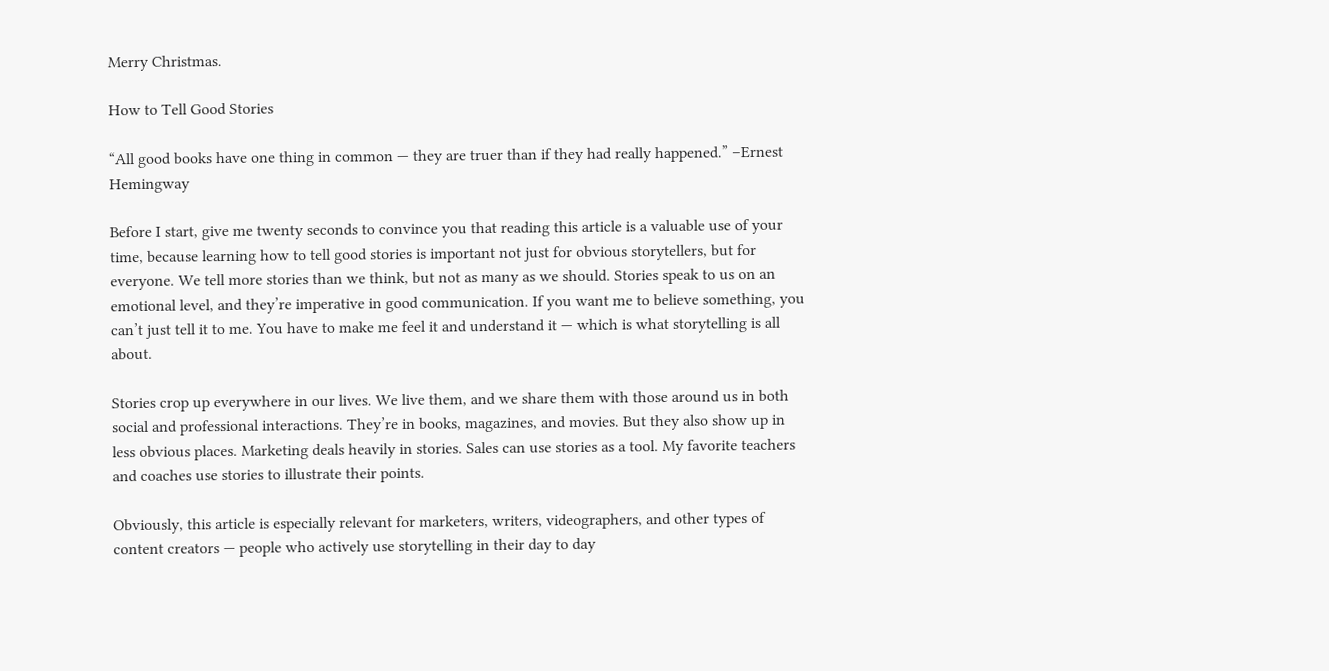Merry Christmas.

How to Tell Good Stories

“All good books have one thing in common — they are truer than if they had really happened.” –Ernest Hemingway

Before I start, give me twenty seconds to convince you that reading this article is a valuable use of your time, because learning how to tell good stories is important not just for obvious storytellers, but for everyone. We tell more stories than we think, but not as many as we should. Stories speak to us on an emotional level, and they’re imperative in good communication. If you want me to believe something, you can’t just tell it to me. You have to make me feel it and understand it — which is what storytelling is all about.

Stories crop up everywhere in our lives. We live them, and we share them with those around us in both social and professional interactions. They’re in books, magazines, and movies. But they also show up in less obvious places. Marketing deals heavily in stories. Sales can use stories as a tool. My favorite teachers and coaches use stories to illustrate their points.

Obviously, this article is especially relevant for marketers, writers, videographers, and other types of content creators — people who actively use storytelling in their day to day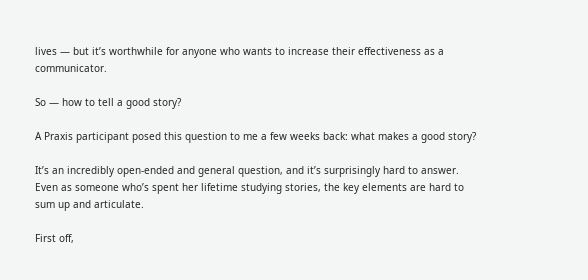lives — but it’s worthwhile for anyone who wants to increase their effectiveness as a communicator.

So — how to tell a good story?

A Praxis participant posed this question to me a few weeks back: what makes a good story?

It’s an incredibly open-ended and general question, and it’s surprisingly hard to answer. Even as someone who’s spent her lifetime studying stories, the key elements are hard to sum up and articulate.

First off,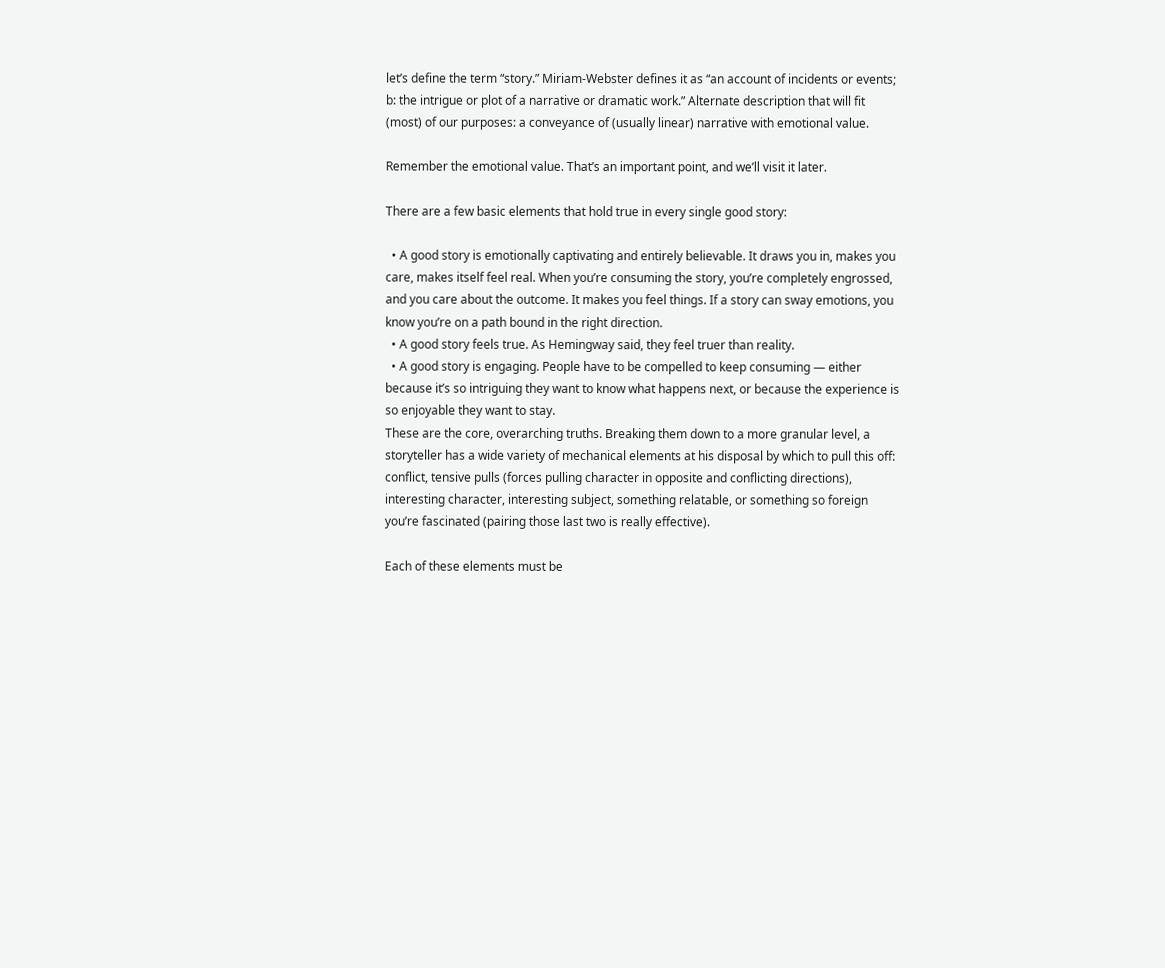let’s define the term “story.” Miriam-Webster defines it as “an account of incidents or events; b: the intrigue or plot of a narrative or dramatic work.” Alternate description that will fit (most) of our purposes: a conveyance of (usually linear) narrative with emotional value.

Remember the emotional value. That’s an important point, and we’ll visit it later.

There are a few basic elements that hold true in every single good story:

  • A good story is emotionally captivating and entirely believable. It draws you in, makes you care, makes itself feel real. When you’re consuming the story, you’re completely engrossed, and you care about the outcome. It makes you feel things. If a story can sway emotions, you know you’re on a path bound in the right direction.
  • A good story feels true. As Hemingway said, they feel truer than reality.
  • A good story is engaging. People have to be compelled to keep consuming — either because it’s so intriguing they want to know what happens next, or because the experience is so enjoyable they want to stay.
These are the core, overarching truths. Breaking them down to a more granular level, a storyteller has a wide variety of mechanical elements at his disposal by which to pull this off: conflict, tensive pulls (forces pulling character in opposite and conflicting directions), interesting character, interesting subject, something relatable, or something so foreign you’re fascinated (pairing those last two is really effective).

Each of these elements must be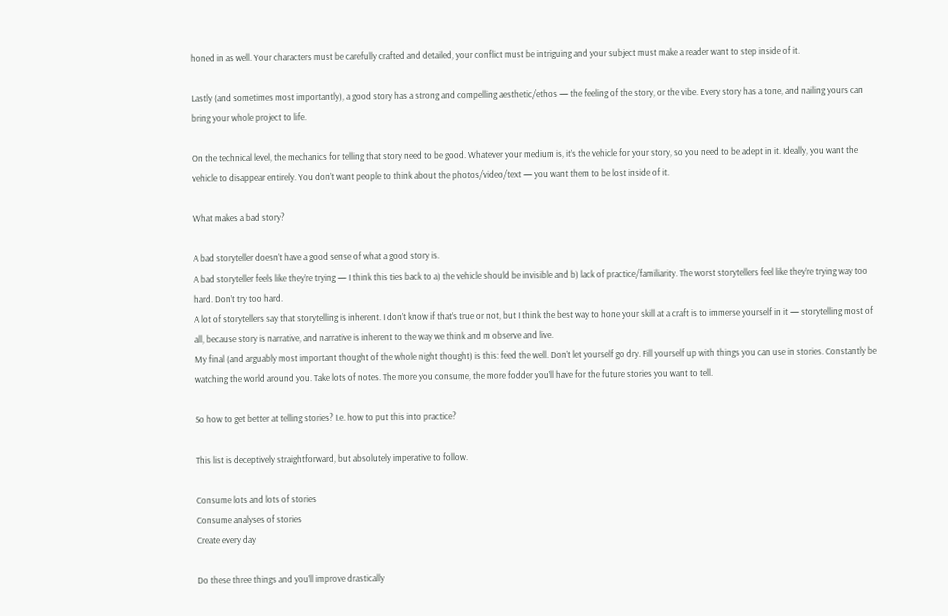honed in as well. Your characters must be carefully crafted and detailed, your conflict must be intriguing and your subject must make a reader want to step inside of it.

Lastly (and sometimes most importantly), a good story has a strong and compelling aesthetic/ethos — the feeling of the story, or the vibe. Every story has a tone, and nailing yours can bring your whole project to life.

On the technical level, the mechanics for telling that story need to be good. Whatever your medium is, it’s the vehicle for your story, so you need to be adept in it. Ideally, you want the vehicle to disappear entirely. You don’t want people to think about the photos/video/text — you want them to be lost inside of it.

What makes a bad story?

A bad storyteller doesn’t have a good sense of what a good story is.
A bad storyteller feels like they’re trying — I think this ties back to a) the vehicle should be invisible and b) lack of practice/familiarity. The worst storytellers feel like they’re trying way too hard. Don’t try too hard.
A lot of storytellers say that storytelling is inherent. I don’t know if that’s true or not, but I think the best way to hone your skill at a craft is to immerse yourself in it — storytelling most of all, because story is narrative, and narrative is inherent to the way we think and m observe and live.
My final (and arguably most important thought of the whole night thought) is this: feed the well. Don’t let yourself go dry. Fill yourself up with things you can use in stories. Constantly be watching the world around you. Take lots of notes. The more you consume, the more fodder you’ll have for the future stories you want to tell.

So how to get better at telling stories? I.e. how to put this into practice?

This list is deceptively straightforward, but absolutely imperative to follow.

Consume lots and lots of stories
Consume analyses of stories
Create every day

Do these three things and you’ll improve drastically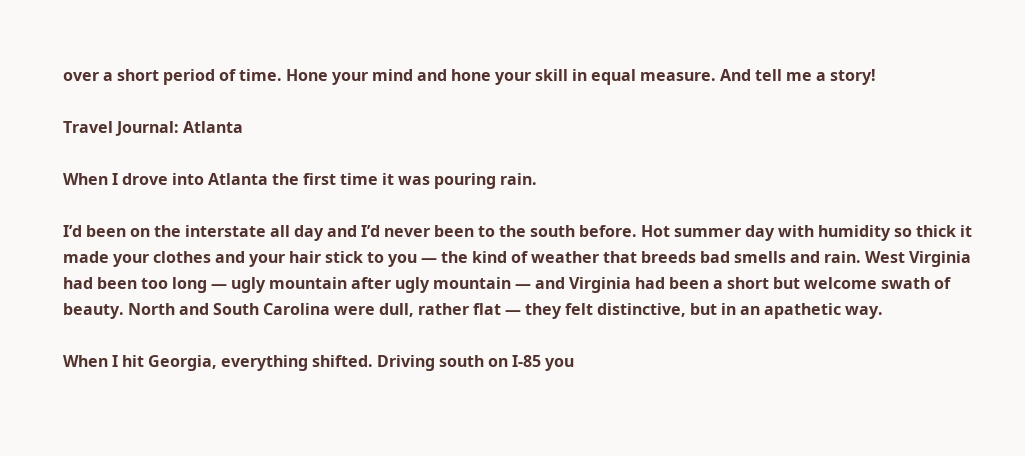over a short period of time. Hone your mind and hone your skill in equal measure. And tell me a story!

Travel Journal: Atlanta

When I drove into Atlanta the first time it was pouring rain.

I’d been on the interstate all day and I’d never been to the south before. Hot summer day with humidity so thick it made your clothes and your hair stick to you — the kind of weather that breeds bad smells and rain. West Virginia had been too long — ugly mountain after ugly mountain — and Virginia had been a short but welcome swath of beauty. North and South Carolina were dull, rather flat — they felt distinctive, but in an apathetic way.

When I hit Georgia, everything shifted. Driving south on I-85 you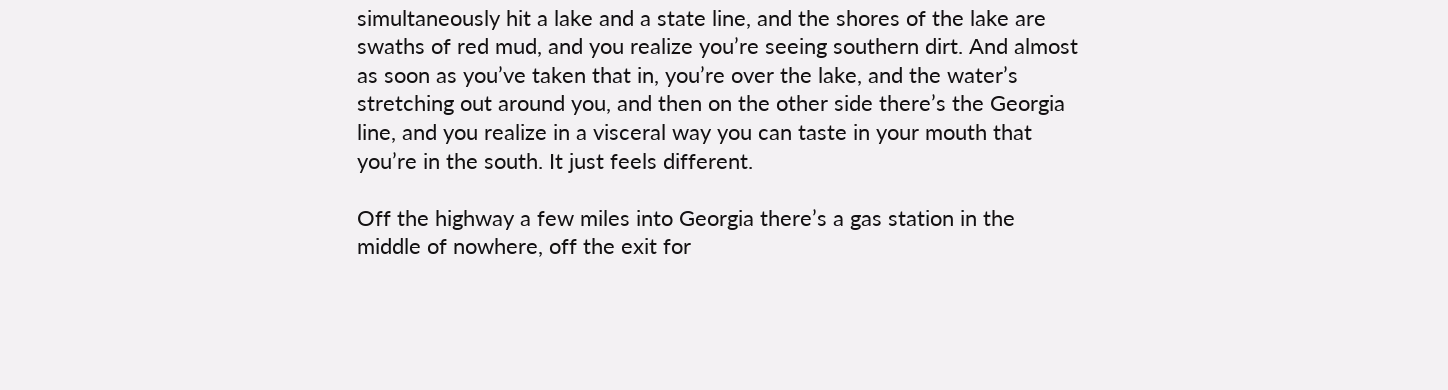simultaneously hit a lake and a state line, and the shores of the lake are swaths of red mud, and you realize you’re seeing southern dirt. And almost as soon as you’ve taken that in, you’re over the lake, and the water’s stretching out around you, and then on the other side there’s the Georgia line, and you realize in a visceral way you can taste in your mouth that you’re in the south. It just feels different.

Off the highway a few miles into Georgia there’s a gas station in the middle of nowhere, off the exit for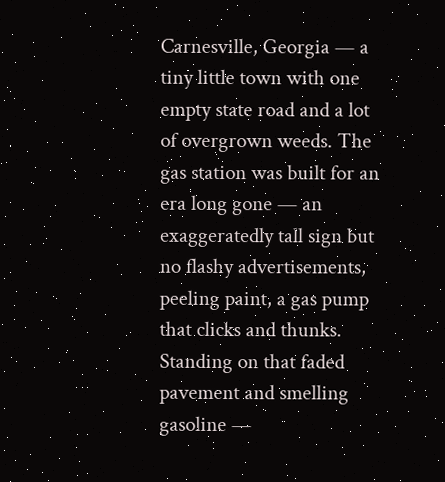Carnesville, Georgia — a tiny little town with one empty state road and a lot of overgrown weeds. The gas station was built for an era long gone — an exaggeratedly tall sign but no flashy advertisements, peeling paint, a gas pump that clicks and thunks. Standing on that faded pavement and smelling gasoline —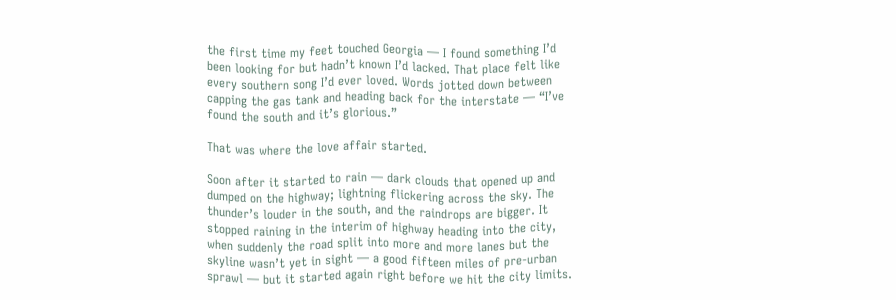the first time my feet touched Georgia — I found something I’d been looking for but hadn’t known I’d lacked. That place felt like every southern song I’d ever loved. Words jotted down between capping the gas tank and heading back for the interstate — “I’ve found the south and it’s glorious.”

That was where the love affair started.

Soon after it started to rain — dark clouds that opened up and dumped on the highway; lightning flickering across the sky. The thunder’s louder in the south, and the raindrops are bigger. It stopped raining in the interim of highway heading into the city, when suddenly the road split into more and more lanes but the skyline wasn’t yet in sight — a good fifteen miles of pre-urban sprawl — but it started again right before we hit the city limits.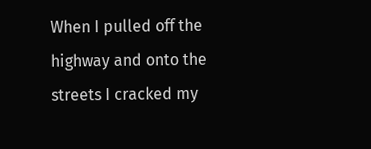When I pulled off the highway and onto the streets I cracked my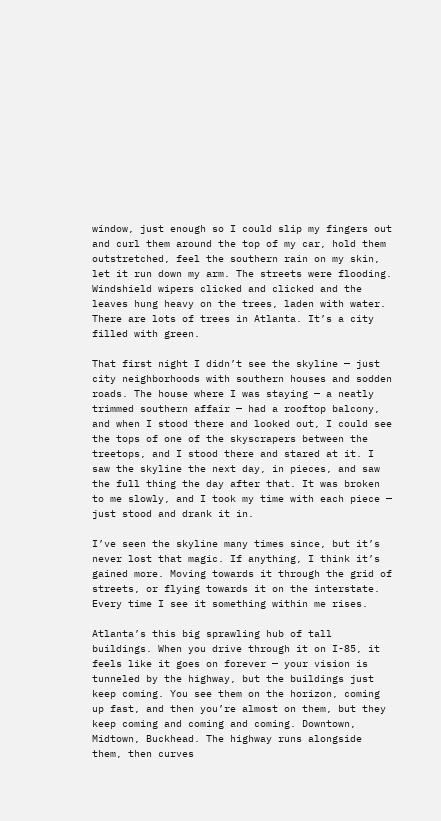window, just enough so I could slip my fingers out and curl them around the top of my car, hold them outstretched, feel the southern rain on my skin, let it run down my arm. The streets were flooding. Windshield wipers clicked and clicked and the leaves hung heavy on the trees, laden with water. There are lots of trees in Atlanta. It’s a city filled with green.

That first night I didn’t see the skyline — just city neighborhoods with southern houses and sodden roads. The house where I was staying — a neatly trimmed southern affair — had a rooftop balcony, and when I stood there and looked out, I could see the tops of one of the skyscrapers between the treetops, and I stood there and stared at it. I saw the skyline the next day, in pieces, and saw the full thing the day after that. It was broken to me slowly, and I took my time with each piece — just stood and drank it in.

I’ve seen the skyline many times since, but it’s never lost that magic. If anything, I think it’s gained more. Moving towards it through the grid of streets, or flying towards it on the interstate. Every time I see it something within me rises.

Atlanta’s this big sprawling hub of tall buildings. When you drive through it on I-85, it feels like it goes on forever — your vision is tunneled by the highway, but the buildings just keep coming. You see them on the horizon, coming up fast, and then you’re almost on them, but they keep coming and coming and coming. Downtown, Midtown, Buckhead. The highway runs alongside them, then curves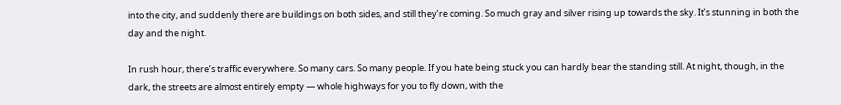into the city, and suddenly there are buildings on both sides, and still they’re coming. So much gray and silver rising up towards the sky. It’s stunning in both the day and the night.

In rush hour, there’s traffic everywhere. So many cars. So many people. If you hate being stuck you can hardly bear the standing still. At night, though, in the dark, the streets are almost entirely empty — whole highways for you to fly down, with the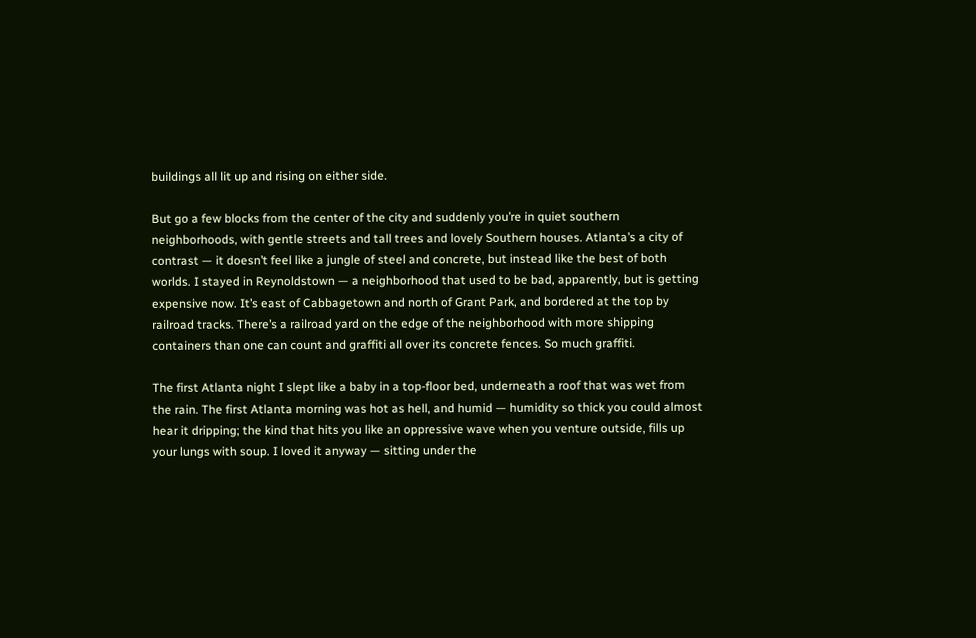buildings all lit up and rising on either side.

But go a few blocks from the center of the city and suddenly you’re in quiet southern neighborhoods, with gentle streets and tall trees and lovely Southern houses. Atlanta’s a city of contrast — it doesn’t feel like a jungle of steel and concrete, but instead like the best of both worlds. I stayed in Reynoldstown — a neighborhood that used to be bad, apparently, but is getting expensive now. It’s east of Cabbagetown and north of Grant Park, and bordered at the top by railroad tracks. There’s a railroad yard on the edge of the neighborhood with more shipping containers than one can count and graffiti all over its concrete fences. So much graffiti.

The first Atlanta night I slept like a baby in a top-floor bed, underneath a roof that was wet from the rain. The first Atlanta morning was hot as hell, and humid — humidity so thick you could almost hear it dripping; the kind that hits you like an oppressive wave when you venture outside, fills up your lungs with soup. I loved it anyway — sitting under the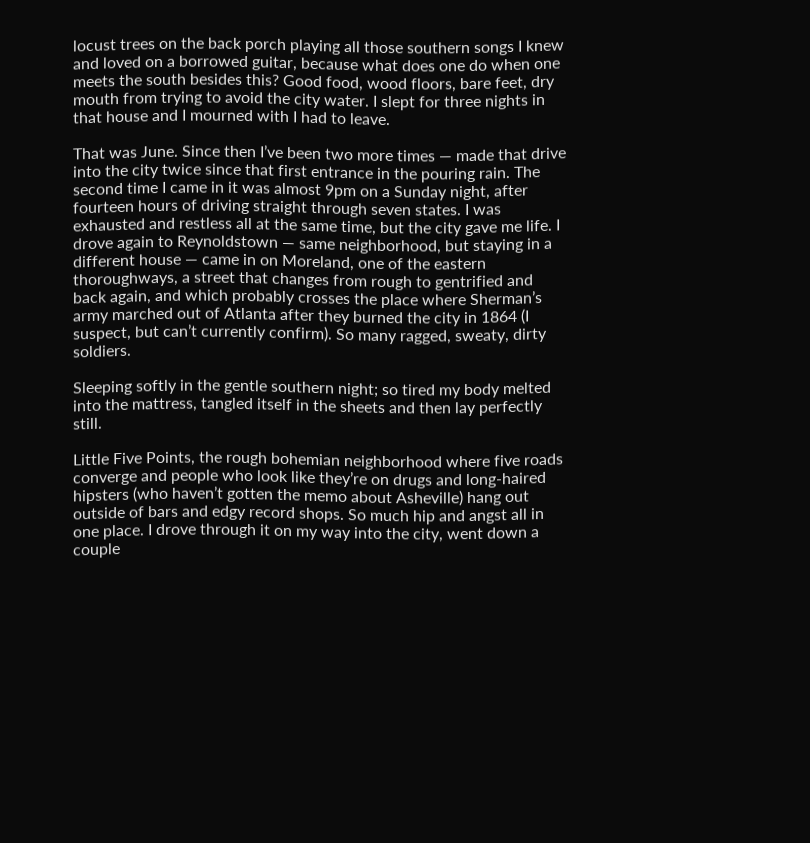locust trees on the back porch playing all those southern songs I knew and loved on a borrowed guitar, because what does one do when one meets the south besides this? Good food, wood floors, bare feet, dry mouth from trying to avoid the city water. I slept for three nights in that house and I mourned with I had to leave.

That was June. Since then I’ve been two more times — made that drive into the city twice since that first entrance in the pouring rain. The second time I came in it was almost 9pm on a Sunday night, after fourteen hours of driving straight through seven states. I was exhausted and restless all at the same time, but the city gave me life. I drove again to Reynoldstown — same neighborhood, but staying in a different house — came in on Moreland, one of the eastern thoroughways, a street that changes from rough to gentrified and back again, and which probably crosses the place where Sherman’s army marched out of Atlanta after they burned the city in 1864 (I suspect, but can’t currently confirm). So many ragged, sweaty, dirty soldiers.

Sleeping softly in the gentle southern night; so tired my body melted into the mattress, tangled itself in the sheets and then lay perfectly still.

Little Five Points, the rough bohemian neighborhood where five roads converge and people who look like they’re on drugs and long-haired hipsters (who haven’t gotten the memo about Asheville) hang out outside of bars and edgy record shops. So much hip and angst all in one place. I drove through it on my way into the city, went down a couple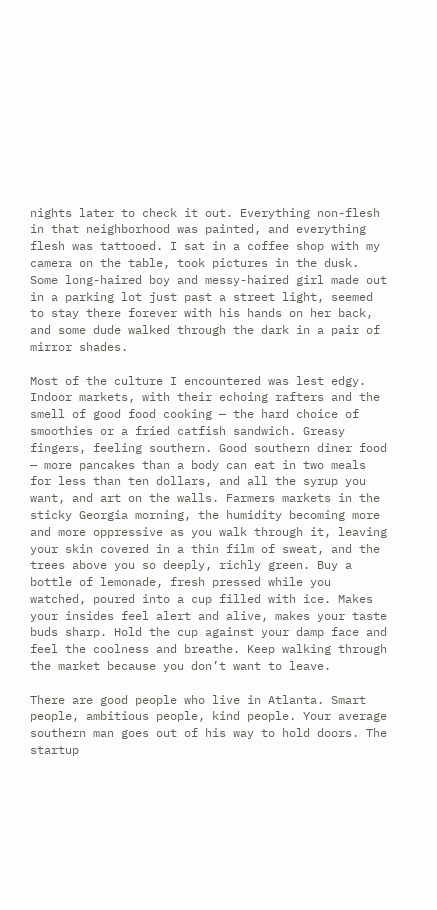nights later to check it out. Everything non-flesh in that neighborhood was painted, and everything flesh was tattooed. I sat in a coffee shop with my camera on the table, took pictures in the dusk. Some long-haired boy and messy-haired girl made out in a parking lot just past a street light, seemed to stay there forever with his hands on her back, and some dude walked through the dark in a pair of mirror shades.

Most of the culture I encountered was lest edgy. Indoor markets, with their echoing rafters and the smell of good food cooking — the hard choice of smoothies or a fried catfish sandwich. Greasy fingers, feeling southern. Good southern diner food — more pancakes than a body can eat in two meals for less than ten dollars, and all the syrup you want, and art on the walls. Farmers markets in the sticky Georgia morning, the humidity becoming more and more oppressive as you walk through it, leaving your skin covered in a thin film of sweat, and the trees above you so deeply, richly green. Buy a bottle of lemonade, fresh pressed while you watched, poured into a cup filled with ice. Makes your insides feel alert and alive, makes your taste buds sharp. Hold the cup against your damp face and feel the coolness and breathe. Keep walking through the market because you don’t want to leave.

There are good people who live in Atlanta. Smart people, ambitious people, kind people. Your average southern man goes out of his way to hold doors. The startup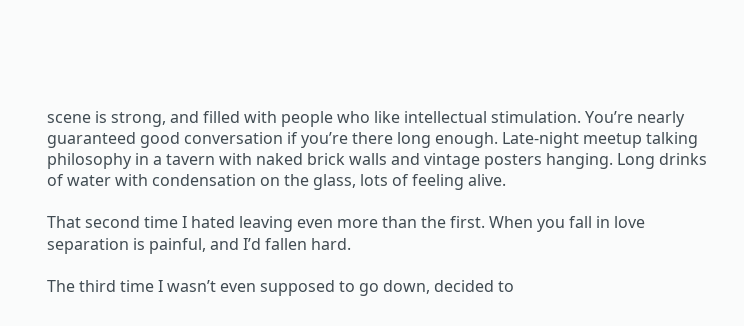scene is strong, and filled with people who like intellectual stimulation. You’re nearly guaranteed good conversation if you’re there long enough. Late-night meetup talking philosophy in a tavern with naked brick walls and vintage posters hanging. Long drinks of water with condensation on the glass, lots of feeling alive.

That second time I hated leaving even more than the first. When you fall in love separation is painful, and I’d fallen hard.

The third time I wasn’t even supposed to go down, decided to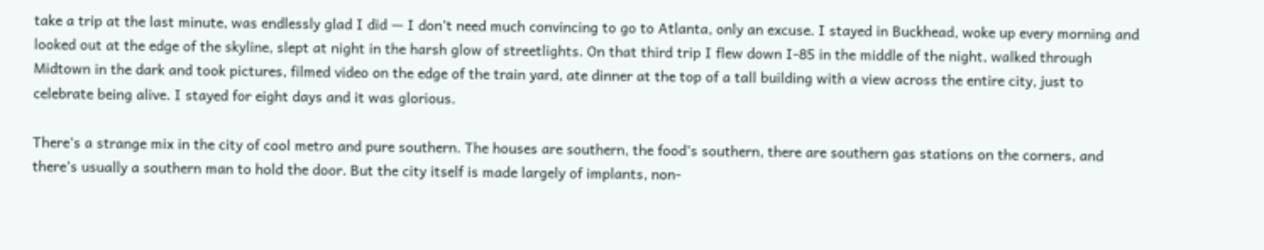take a trip at the last minute, was endlessly glad I did — I don’t need much convincing to go to Atlanta, only an excuse. I stayed in Buckhead, woke up every morning and looked out at the edge of the skyline, slept at night in the harsh glow of streetlights. On that third trip I flew down I-85 in the middle of the night, walked through Midtown in the dark and took pictures, filmed video on the edge of the train yard, ate dinner at the top of a tall building with a view across the entire city, just to celebrate being alive. I stayed for eight days and it was glorious.

There’s a strange mix in the city of cool metro and pure southern. The houses are southern, the food’s southern, there are southern gas stations on the corners, and there’s usually a southern man to hold the door. But the city itself is made largely of implants, non-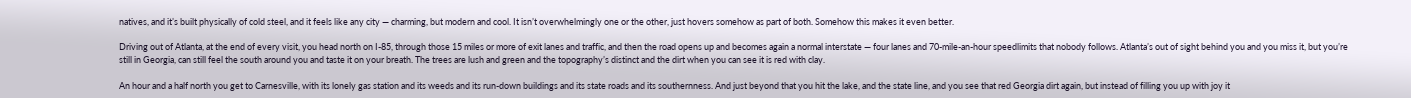natives, and it’s built physically of cold steel, and it feels like any city — charming, but modern and cool. It isn’t overwhelmingly one or the other, just hovers somehow as part of both. Somehow this makes it even better.

Driving out of Atlanta, at the end of every visit, you head north on I-85, through those 15 miles or more of exit lanes and traffic, and then the road opens up and becomes again a normal interstate — four lanes and 70-mile-an-hour speedlimits that nobody follows. Atlanta’s out of sight behind you and you miss it, but you’re still in Georgia, can still feel the south around you and taste it on your breath. The trees are lush and green and the topography’s distinct and the dirt when you can see it is red with clay.

An hour and a half north you get to Carnesville, with its lonely gas station and its weeds and its run-down buildings and its state roads and its southernness. And just beyond that you hit the lake, and the state line, and you see that red Georgia dirt again, but instead of filling you up with joy it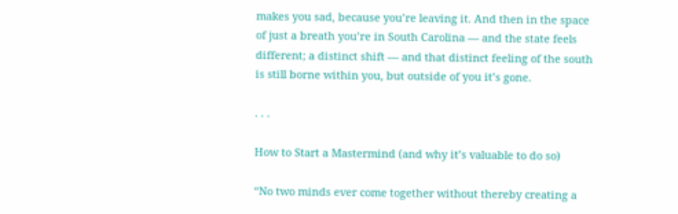makes you sad, because you’re leaving it. And then in the space of just a breath you’re in South Carolina — and the state feels different; a distinct shift — and that distinct feeling of the south is still borne within you, but outside of you it’s gone.

. . .

How to Start a Mastermind (and why it’s valuable to do so)

“No two minds ever come together without thereby creating a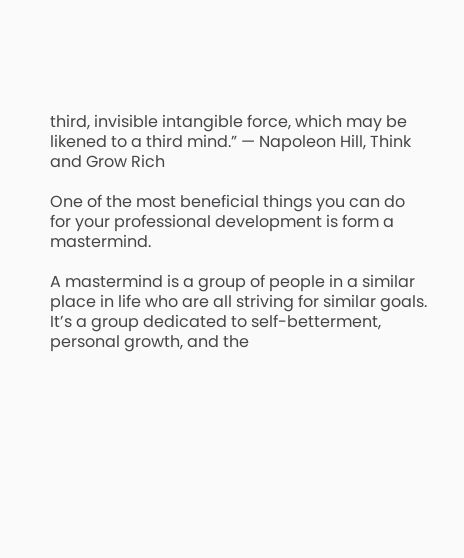third, invisible intangible force, which may be likened to a third mind.” — Napoleon Hill, Think and Grow Rich

One of the most beneficial things you can do for your professional development is form a mastermind.

A mastermind is a group of people in a similar place in life who are all striving for similar goals. It’s a group dedicated to self-betterment, personal growth, and the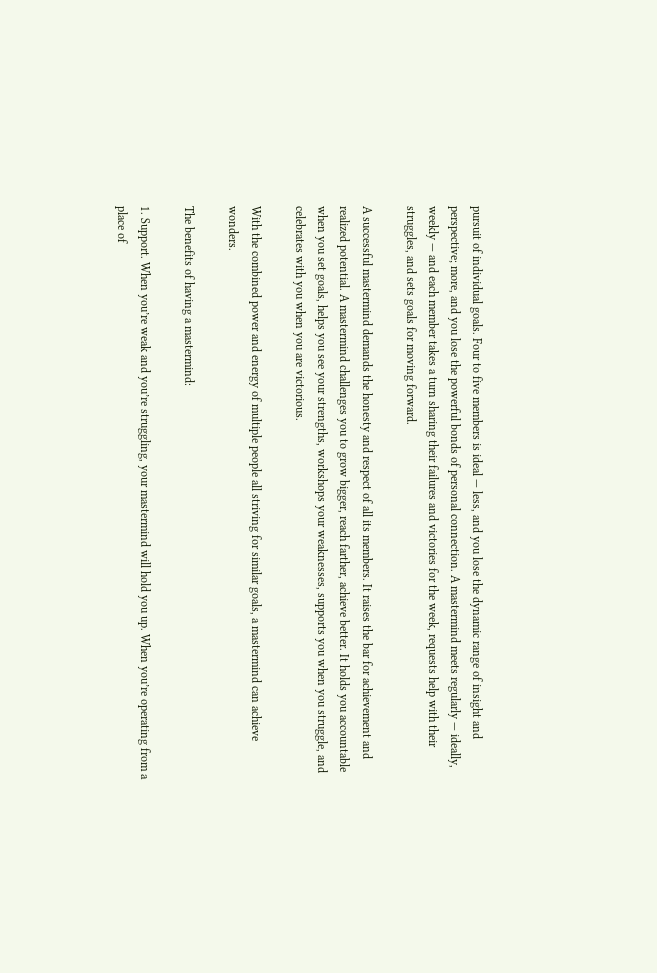pursuit of individual goals. Four to five members is ideal — less, and you lose the dynamic range of insight and perspective; more, and you lose the powerful bonds of personal connection. A mastermind meets regularly — ideally, weekly — and each member takes a turn sharing their failures and victories for the week, requests help with their struggles, and sets goals for moving forward.

A successful mastermind demands the honesty and respect of all its members. It raises the bar for achievement and realized potential. A mastermind challenges you to grow bigger, reach farther, achieve better. It holds you accountable when you set goals, helps you see your strengths, workshops your weaknesses, supports you when you struggle, and celebrates with you when you are victorious.

With the combined power and energy of multiple people all striving for similar goals, a mastermind can achieve wonders.

The benefits of having a mastermind:

1. Support. When you’re weak and you’re struggling, your mastermind will hold you up. When you’re operating from a place of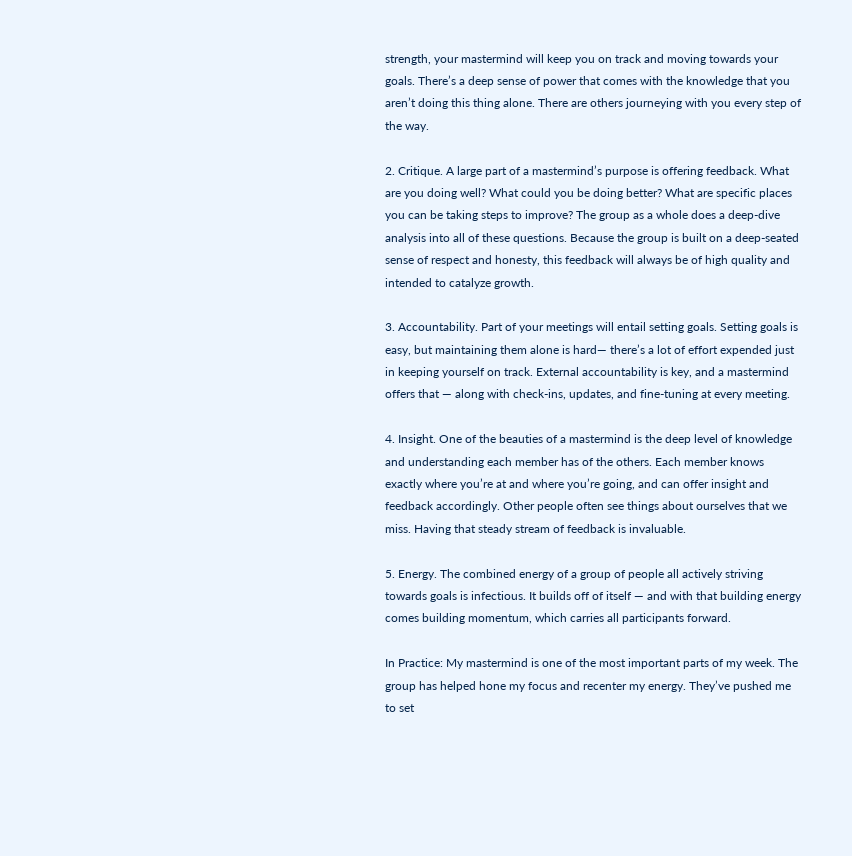strength, your mastermind will keep you on track and moving towards your goals. There’s a deep sense of power that comes with the knowledge that you aren’t doing this thing alone. There are others journeying with you every step of the way.

2. Critique. A large part of a mastermind’s purpose is offering feedback. What are you doing well? What could you be doing better? What are specific places you can be taking steps to improve? The group as a whole does a deep-dive analysis into all of these questions. Because the group is built on a deep-seated sense of respect and honesty, this feedback will always be of high quality and intended to catalyze growth.

3. Accountability. Part of your meetings will entail setting goals. Setting goals is easy, but maintaining them alone is hard— there’s a lot of effort expended just in keeping yourself on track. External accountability is key, and a mastermind offers that — along with check-ins, updates, and fine-tuning at every meeting.

4. Insight. One of the beauties of a mastermind is the deep level of knowledge and understanding each member has of the others. Each member knows exactly where you’re at and where you’re going, and can offer insight and feedback accordingly. Other people often see things about ourselves that we miss. Having that steady stream of feedback is invaluable.

5. Energy. The combined energy of a group of people all actively striving towards goals is infectious. It builds off of itself — and with that building energy comes building momentum, which carries all participants forward.

In Practice: My mastermind is one of the most important parts of my week. The group has helped hone my focus and recenter my energy. They’ve pushed me to set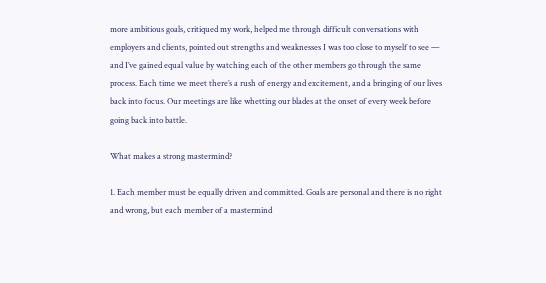more ambitious goals, critiqued my work, helped me through difficult conversations with employers and clients, pointed out strengths and weaknesses I was too close to myself to see — and I’ve gained equal value by watching each of the other members go through the same process. Each time we meet there’s a rush of energy and excitement, and a bringing of our lives back into focus. Our meetings are like whetting our blades at the onset of every week before going back into battle.

What makes a strong mastermind?

1. Each member must be equally driven and committed. Goals are personal and there is no right and wrong, but each member of a mastermind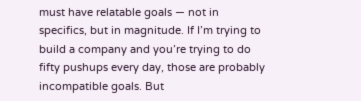must have relatable goals — not in specifics, but in magnitude. If I’m trying to build a company and you’re trying to do fifty pushups every day, those are probably incompatible goals. But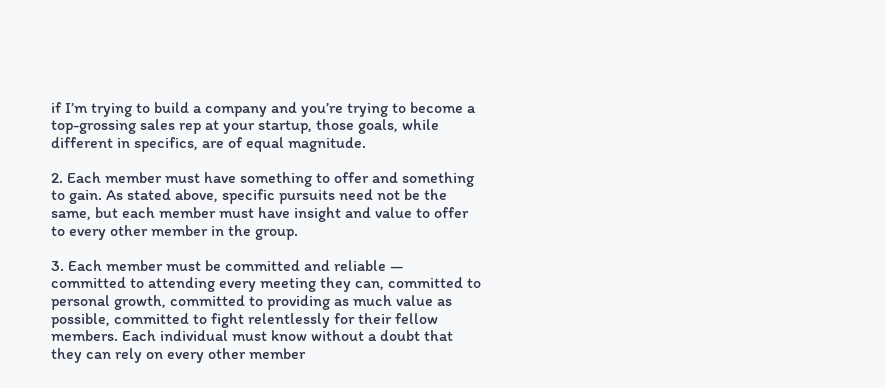if I’m trying to build a company and you’re trying to become a top-grossing sales rep at your startup, those goals, while different in specifics, are of equal magnitude.

2. Each member must have something to offer and something to gain. As stated above, specific pursuits need not be the same, but each member must have insight and value to offer to every other member in the group.

3. Each member must be committed and reliable — committed to attending every meeting they can, committed to personal growth, committed to providing as much value as possible, committed to fight relentlessly for their fellow members. Each individual must know without a doubt that they can rely on every other member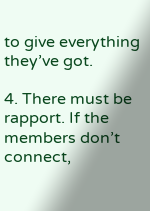to give everything they’ve got.

4. There must be rapport. If the members don’t connect,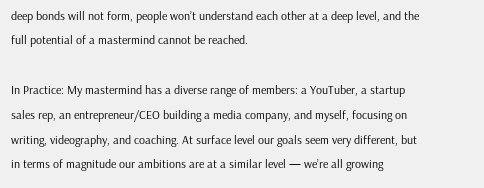deep bonds will not form, people won’t understand each other at a deep level, and the full potential of a mastermind cannot be reached.

In Practice: My mastermind has a diverse range of members: a YouTuber, a startup sales rep, an entrepreneur/CEO building a media company, and myself, focusing on writing, videography, and coaching. At surface level our goals seem very different, but in terms of magnitude our ambitions are at a similar level — we’re all growing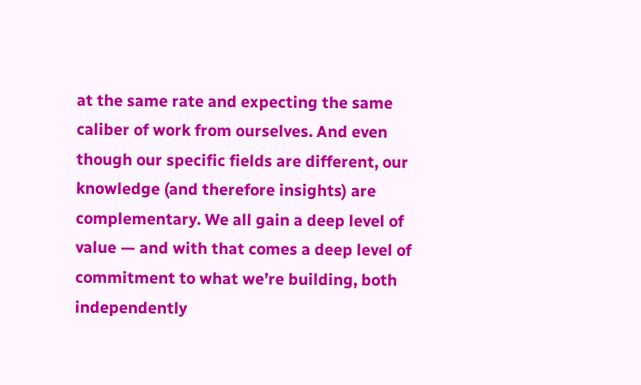at the same rate and expecting the same caliber of work from ourselves. And even though our specific fields are different, our knowledge (and therefore insights) are complementary. We all gain a deep level of value — and with that comes a deep level of commitment to what we’re building, both independently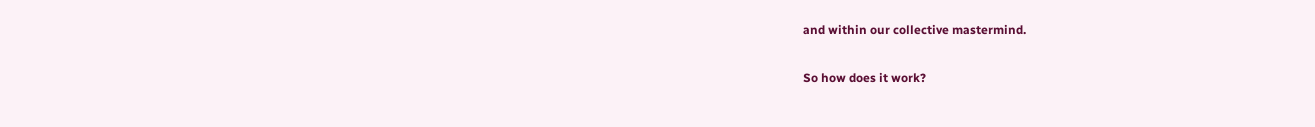and within our collective mastermind.

So how does it work?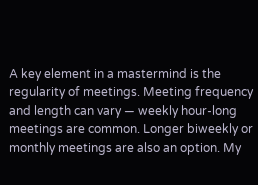A key element in a mastermind is the regularity of meetings. Meeting frequency and length can vary — weekly hour-long meetings are common. Longer biweekly or monthly meetings are also an option. My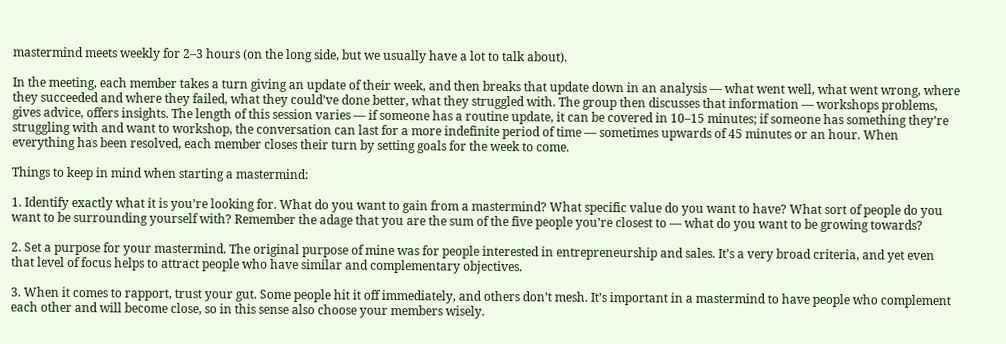mastermind meets weekly for 2–3 hours (on the long side, but we usually have a lot to talk about).

In the meeting, each member takes a turn giving an update of their week, and then breaks that update down in an analysis — what went well, what went wrong, where they succeeded and where they failed, what they could’ve done better, what they struggled with. The group then discusses that information — workshops problems, gives advice, offers insights. The length of this session varies — if someone has a routine update, it can be covered in 10–15 minutes; if someone has something they’re struggling with and want to workshop, the conversation can last for a more indefinite period of time — sometimes upwards of 45 minutes or an hour. When everything has been resolved, each member closes their turn by setting goals for the week to come.

Things to keep in mind when starting a mastermind:

1. Identify exactly what it is you’re looking for. What do you want to gain from a mastermind? What specific value do you want to have? What sort of people do you want to be surrounding yourself with? Remember the adage that you are the sum of the five people you’re closest to — what do you want to be growing towards?

2. Set a purpose for your mastermind. The original purpose of mine was for people interested in entrepreneurship and sales. It’s a very broad criteria, and yet even that level of focus helps to attract people who have similar and complementary objectives.

3. When it comes to rapport, trust your gut. Some people hit it off immediately, and others don’t mesh. It’s important in a mastermind to have people who complement each other and will become close, so in this sense also choose your members wisely.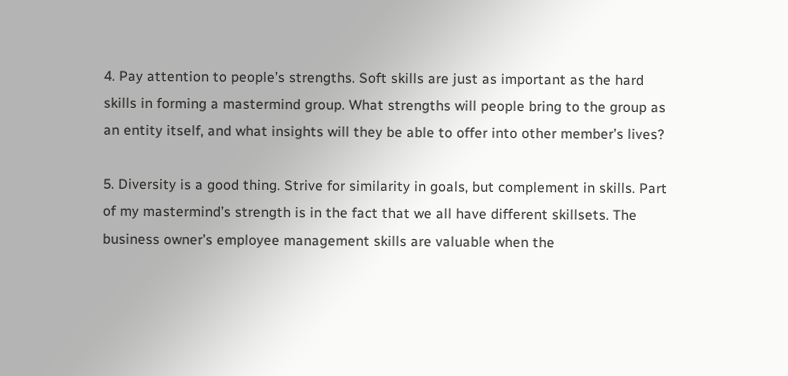4. Pay attention to people’s strengths. Soft skills are just as important as the hard skills in forming a mastermind group. What strengths will people bring to the group as an entity itself, and what insights will they be able to offer into other member’s lives?

5. Diversity is a good thing. Strive for similarity in goals, but complement in skills. Part of my mastermind’s strength is in the fact that we all have different skillsets. The business owner’s employee management skills are valuable when the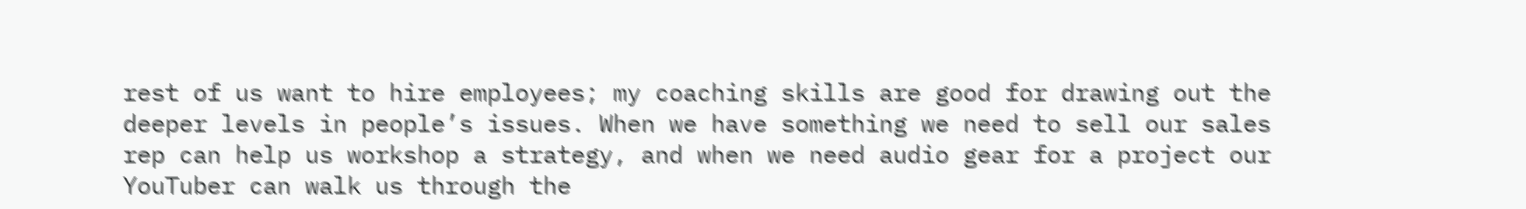rest of us want to hire employees; my coaching skills are good for drawing out the deeper levels in people’s issues. When we have something we need to sell our sales rep can help us workshop a strategy, and when we need audio gear for a project our YouTuber can walk us through the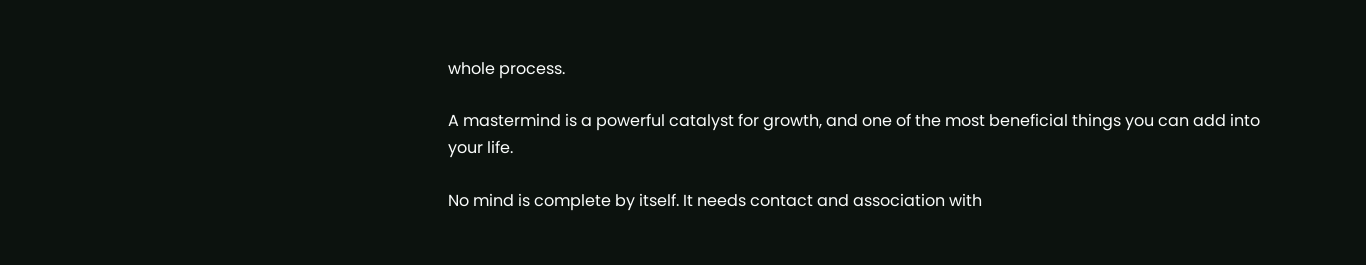whole process.

A mastermind is a powerful catalyst for growth, and one of the most beneficial things you can add into your life.

No mind is complete by itself. It needs contact and association with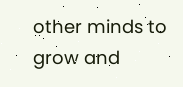other minds to grow and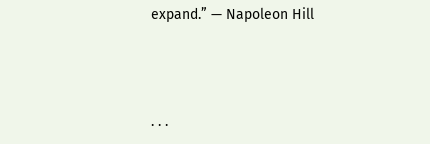expand.” — Napoleon Hill



. . .